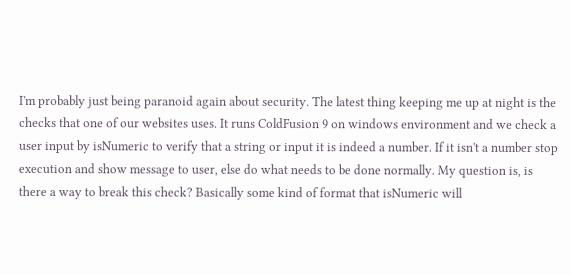I'm probably just being paranoid again about security. The latest thing keeping me up at night is the checks that one of our websites uses. It runs ColdFusion 9 on windows environment and we check a user input by isNumeric to verify that a string or input it is indeed a number. If it isn't a number stop execution and show message to user, else do what needs to be done normally. My question is, is there a way to break this check? Basically some kind of format that isNumeric will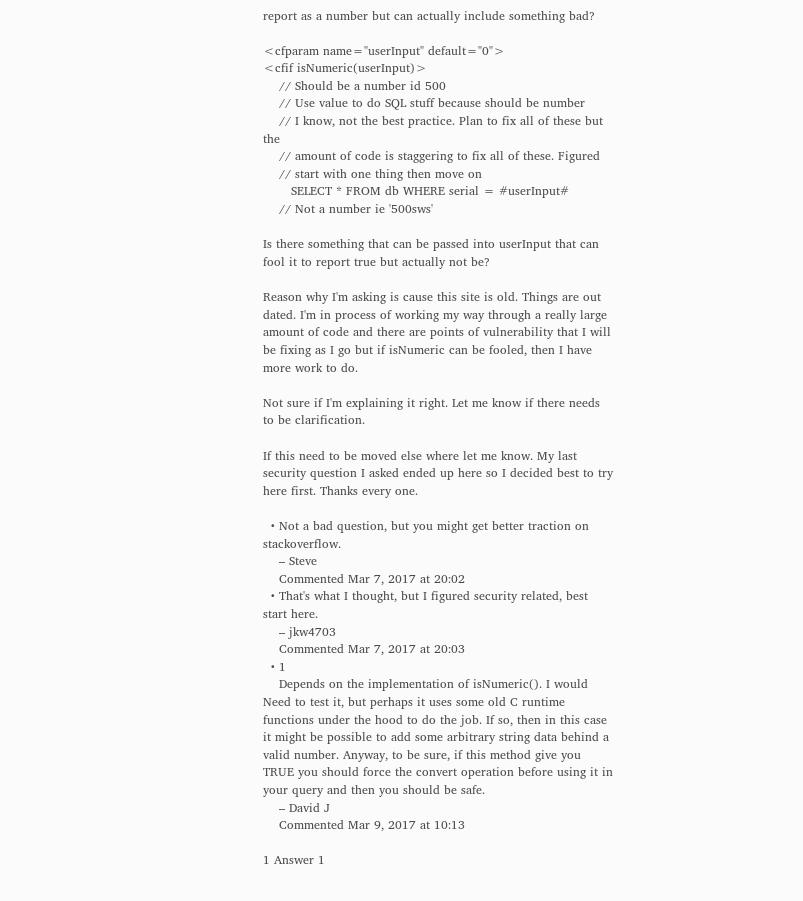report as a number but can actually include something bad?

<cfparam name="userInput" default="0">
<cfif isNumeric(userInput)>
    // Should be a number id 500
    // Use value to do SQL stuff because should be number
    // I know, not the best practice. Plan to fix all of these but the
    // amount of code is staggering to fix all of these. Figured
    // start with one thing then move on
       SELECT * FROM db WHERE serial = #userInput#
    // Not a number ie '500sws'

Is there something that can be passed into userInput that can fool it to report true but actually not be?

Reason why I'm asking is cause this site is old. Things are out dated. I'm in process of working my way through a really large amount of code and there are points of vulnerability that I will be fixing as I go but if isNumeric can be fooled, then I have more work to do.

Not sure if I'm explaining it right. Let me know if there needs to be clarification.

If this need to be moved else where let me know. My last security question I asked ended up here so I decided best to try here first. Thanks every one.

  • Not a bad question, but you might get better traction on stackoverflow.
    – Steve
    Commented Mar 7, 2017 at 20:02
  • That's what I thought, but I figured security related, best start here.
    – jkw4703
    Commented Mar 7, 2017 at 20:03
  • 1
    Depends on the implementation of isNumeric(). I would Need to test it, but perhaps it uses some old C runtime functions under the hood to do the job. If so, then in this case it might be possible to add some arbitrary string data behind a valid number. Anyway, to be sure, if this method give you TRUE you should force the convert operation before using it in your query and then you should be safe.
    – David J
    Commented Mar 9, 2017 at 10:13

1 Answer 1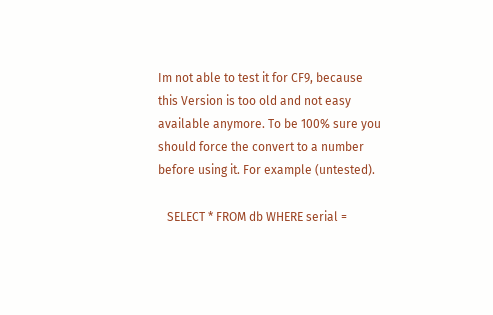Im not able to test it for CF9, because this Version is too old and not easy available anymore. To be 100% sure you should force the convert to a number before using it. For example (untested).

   SELECT * FROM db WHERE serial =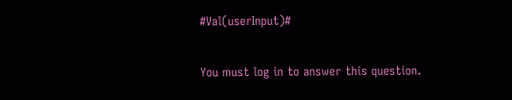#Val(userInput)#

You must log in to answer this question.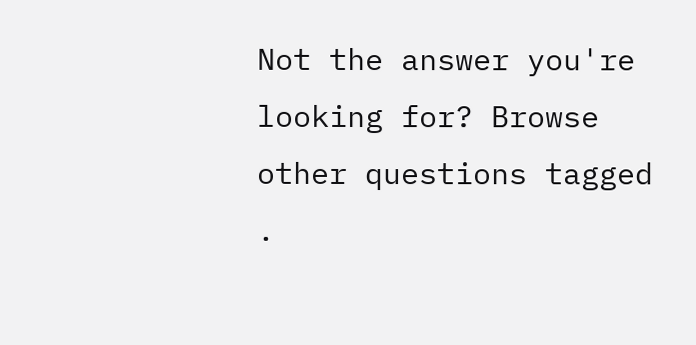Not the answer you're looking for? Browse other questions tagged .